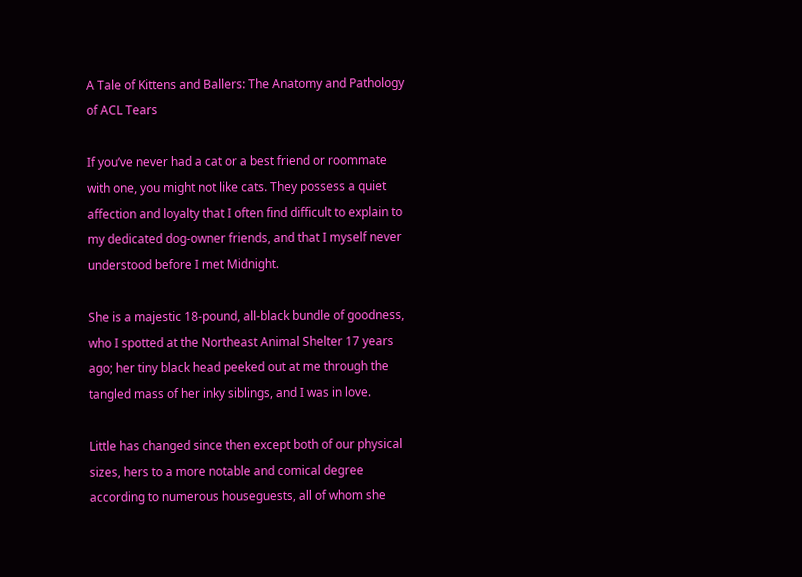A Tale of Kittens and Ballers: The Anatomy and Pathology of ACL Tears

If you’ve never had a cat or a best friend or roommate with one, you might not like cats. They possess a quiet affection and loyalty that I often find difficult to explain to my dedicated dog-owner friends, and that I myself never understood before I met Midnight.

She is a majestic 18-pound, all-black bundle of goodness, who I spotted at the Northeast Animal Shelter 17 years ago; her tiny black head peeked out at me through the tangled mass of her inky siblings, and I was in love.

Little has changed since then except both of our physical sizes, hers to a more notable and comical degree according to numerous houseguests, all of whom she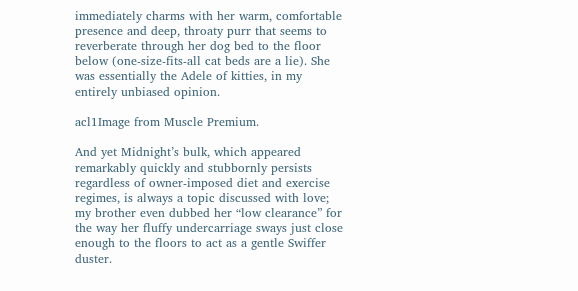immediately charms with her warm, comfortable presence and deep, throaty purr that seems to reverberate through her dog bed to the floor below (one-size-fits-all cat beds are a lie). She was essentially the Adele of kitties, in my entirely unbiased opinion.

acl1Image from Muscle Premium.

And yet Midnight’s bulk, which appeared remarkably quickly and stubbornly persists regardless of owner-imposed diet and exercise regimes, is always a topic discussed with love; my brother even dubbed her “low clearance” for the way her fluffy undercarriage sways just close enough to the floors to act as a gentle Swiffer duster.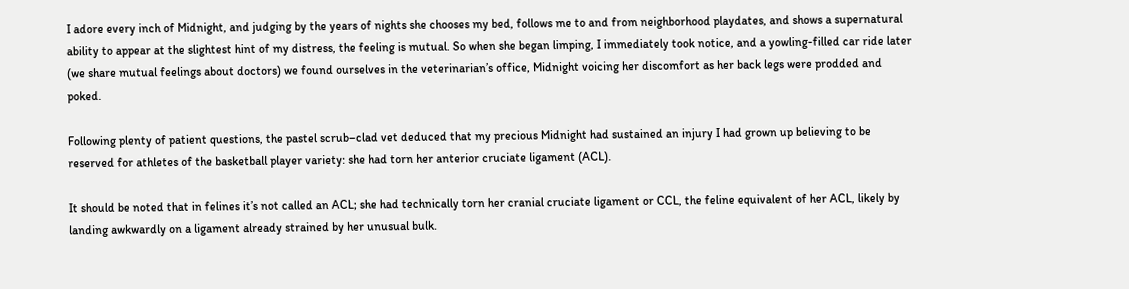I adore every inch of Midnight, and judging by the years of nights she chooses my bed, follows me to and from neighborhood playdates, and shows a supernatural ability to appear at the slightest hint of my distress, the feeling is mutual. So when she began limping, I immediately took notice, and a yowling-filled car ride later (we share mutual feelings about doctors) we found ourselves in the veterinarian’s office, Midnight voicing her discomfort as her back legs were prodded and poked.

Following plenty of patient questions, the pastel scrub–clad vet deduced that my precious Midnight had sustained an injury I had grown up believing to be reserved for athletes of the basketball player variety: she had torn her anterior cruciate ligament (ACL).

It should be noted that in felines it’s not called an ACL; she had technically torn her cranial cruciate ligament or CCL, the feline equivalent of her ACL, likely by landing awkwardly on a ligament already strained by her unusual bulk.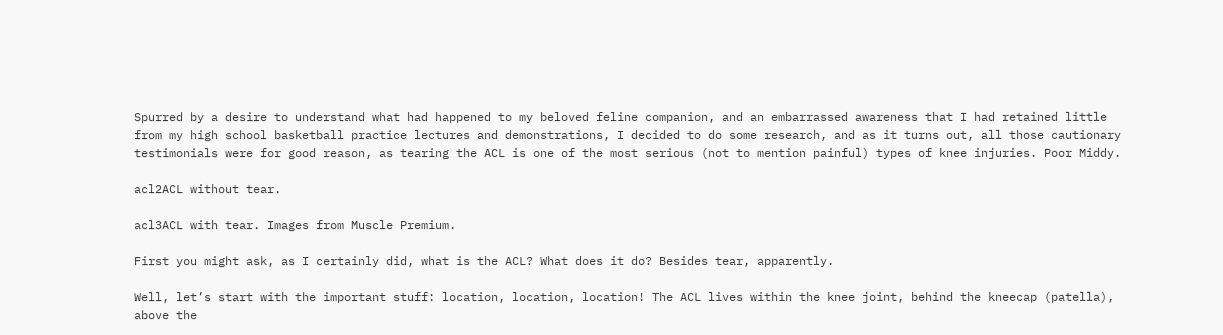Spurred by a desire to understand what had happened to my beloved feline companion, and an embarrassed awareness that I had retained little from my high school basketball practice lectures and demonstrations, I decided to do some research, and as it turns out, all those cautionary testimonials were for good reason, as tearing the ACL is one of the most serious (not to mention painful) types of knee injuries. Poor Middy.

acl2ACL without tear.

acl3ACL with tear. Images from Muscle Premium.

First you might ask, as I certainly did, what is the ACL? What does it do? Besides tear, apparently.

Well, let’s start with the important stuff: location, location, location! The ACL lives within the knee joint, behind the kneecap (patella), above the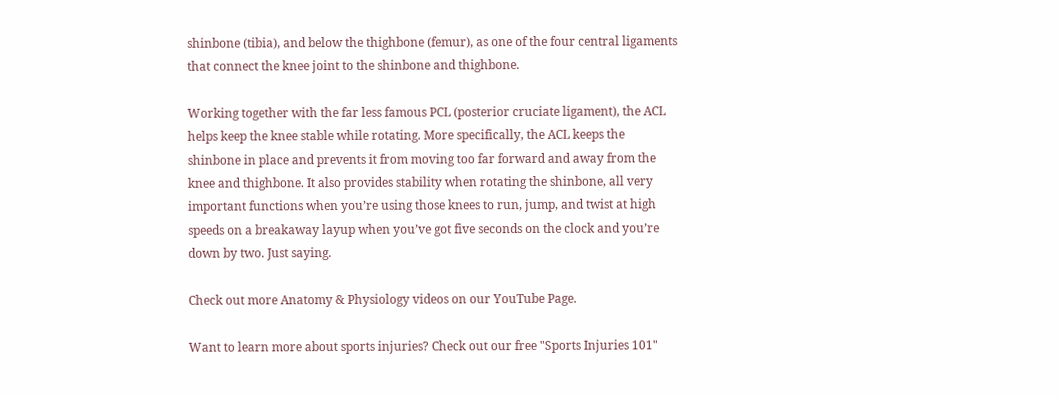shinbone (tibia), and below the thighbone (femur), as one of the four central ligaments that connect the knee joint to the shinbone and thighbone.

Working together with the far less famous PCL (posterior cruciate ligament), the ACL helps keep the knee stable while rotating. More specifically, the ACL keeps the shinbone in place and prevents it from moving too far forward and away from the knee and thighbone. It also provides stability when rotating the shinbone, all very important functions when you’re using those knees to run, jump, and twist at high speeds on a breakaway layup when you’ve got five seconds on the clock and you’re down by two. Just saying.

Check out more Anatomy & Physiology videos on our YouTube Page.

Want to learn more about sports injuries? Check out our free "Sports Injuries 101"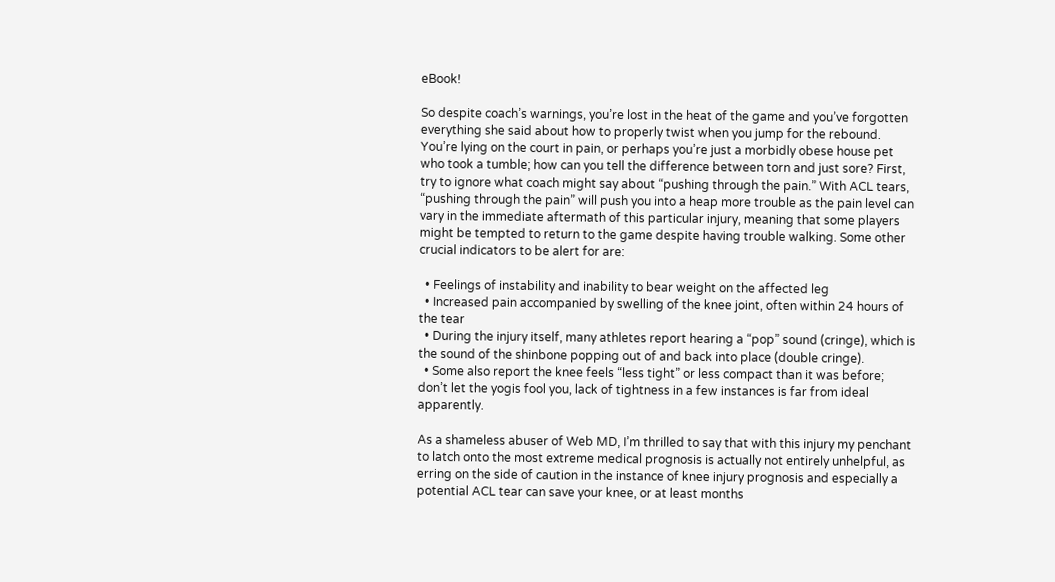eBook!

So despite coach’s warnings, you’re lost in the heat of the game and you’ve forgotten everything she said about how to properly twist when you jump for the rebound. You’re lying on the court in pain, or perhaps you’re just a morbidly obese house pet who took a tumble; how can you tell the difference between torn and just sore? First, try to ignore what coach might say about “pushing through the pain.” With ACL tears, “pushing through the pain” will push you into a heap more trouble as the pain level can vary in the immediate aftermath of this particular injury, meaning that some players might be tempted to return to the game despite having trouble walking. Some other crucial indicators to be alert for are:

  • Feelings of instability and inability to bear weight on the affected leg
  • Increased pain accompanied by swelling of the knee joint, often within 24 hours of the tear
  • During the injury itself, many athletes report hearing a “pop” sound (cringe), which is the sound of the shinbone popping out of and back into place (double cringe).
  • Some also report the knee feels “less tight” or less compact than it was before; don’t let the yogis fool you, lack of tightness in a few instances is far from ideal apparently.

As a shameless abuser of Web MD, I’m thrilled to say that with this injury my penchant to latch onto the most extreme medical prognosis is actually not entirely unhelpful, as erring on the side of caution in the instance of knee injury prognosis and especially a potential ACL tear can save your knee, or at least months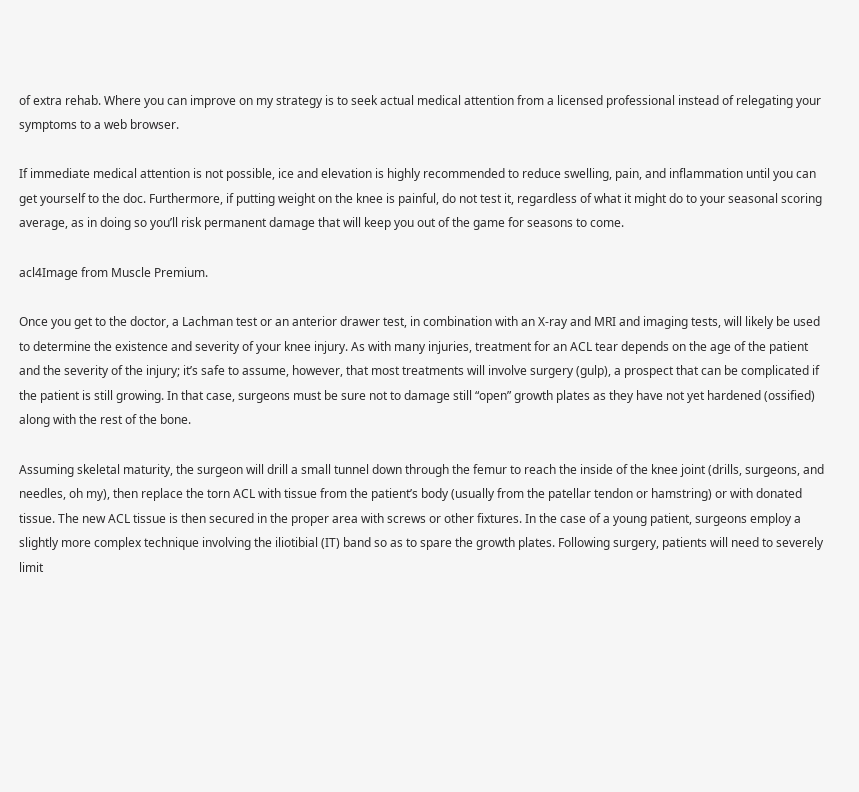of extra rehab. Where you can improve on my strategy is to seek actual medical attention from a licensed professional instead of relegating your symptoms to a web browser.

If immediate medical attention is not possible, ice and elevation is highly recommended to reduce swelling, pain, and inflammation until you can get yourself to the doc. Furthermore, if putting weight on the knee is painful, do not test it, regardless of what it might do to your seasonal scoring average, as in doing so you’ll risk permanent damage that will keep you out of the game for seasons to come.

acl4Image from Muscle Premium.

Once you get to the doctor, a Lachman test or an anterior drawer test, in combination with an X-ray and MRI and imaging tests, will likely be used to determine the existence and severity of your knee injury. As with many injuries, treatment for an ACL tear depends on the age of the patient and the severity of the injury; it’s safe to assume, however, that most treatments will involve surgery (gulp), a prospect that can be complicated if the patient is still growing. In that case, surgeons must be sure not to damage still “open” growth plates as they have not yet hardened (ossified) along with the rest of the bone.

Assuming skeletal maturity, the surgeon will drill a small tunnel down through the femur to reach the inside of the knee joint (drills, surgeons, and needles, oh my), then replace the torn ACL with tissue from the patient’s body (usually from the patellar tendon or hamstring) or with donated tissue. The new ACL tissue is then secured in the proper area with screws or other fixtures. In the case of a young patient, surgeons employ a slightly more complex technique involving the iliotibial (IT) band so as to spare the growth plates. Following surgery, patients will need to severely limit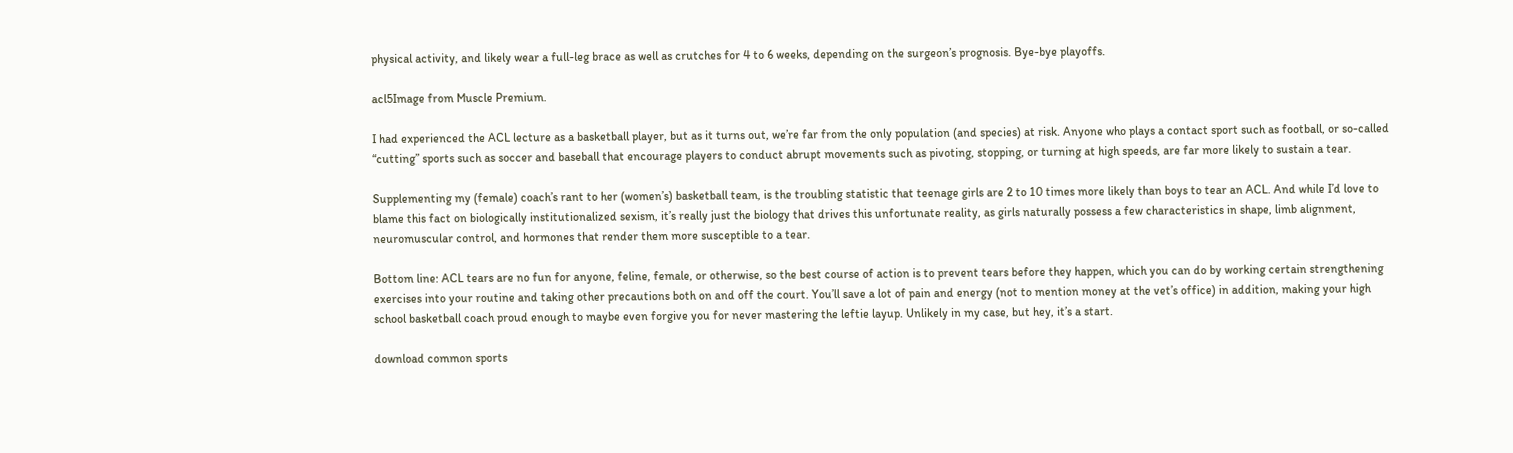physical activity, and likely wear a full-leg brace as well as crutches for 4 to 6 weeks, depending on the surgeon’s prognosis. Bye-bye playoffs.

acl5Image from Muscle Premium.

I had experienced the ACL lecture as a basketball player, but as it turns out, we’re far from the only population (and species) at risk. Anyone who plays a contact sport such as football, or so-called “cutting” sports such as soccer and baseball that encourage players to conduct abrupt movements such as pivoting, stopping, or turning at high speeds, are far more likely to sustain a tear.

Supplementing my (female) coach’s rant to her (women’s) basketball team, is the troubling statistic that teenage girls are 2 to 10 times more likely than boys to tear an ACL. And while I’d love to blame this fact on biologically institutionalized sexism, it’s really just the biology that drives this unfortunate reality, as girls naturally possess a few characteristics in shape, limb alignment, neuromuscular control, and hormones that render them more susceptible to a tear.

Bottom line: ACL tears are no fun for anyone, feline, female, or otherwise, so the best course of action is to prevent tears before they happen, which you can do by working certain strengthening exercises into your routine and taking other precautions both on and off the court. You’ll save a lot of pain and energy (not to mention money at the vet’s office) in addition, making your high school basketball coach proud enough to maybe even forgive you for never mastering the leftie layup. Unlikely in my case, but hey, it’s a start.

download common sports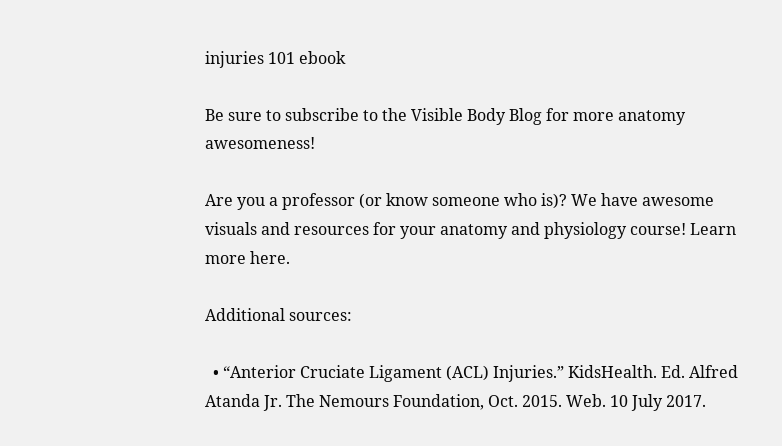injuries 101 ebook

Be sure to subscribe to the Visible Body Blog for more anatomy awesomeness!

Are you a professor (or know someone who is)? We have awesome visuals and resources for your anatomy and physiology course! Learn more here.

Additional sources:

  • “Anterior Cruciate Ligament (ACL) Injuries.” KidsHealth. Ed. Alfred Atanda Jr. The Nemours Foundation, Oct. 2015. Web. 10 July 2017.